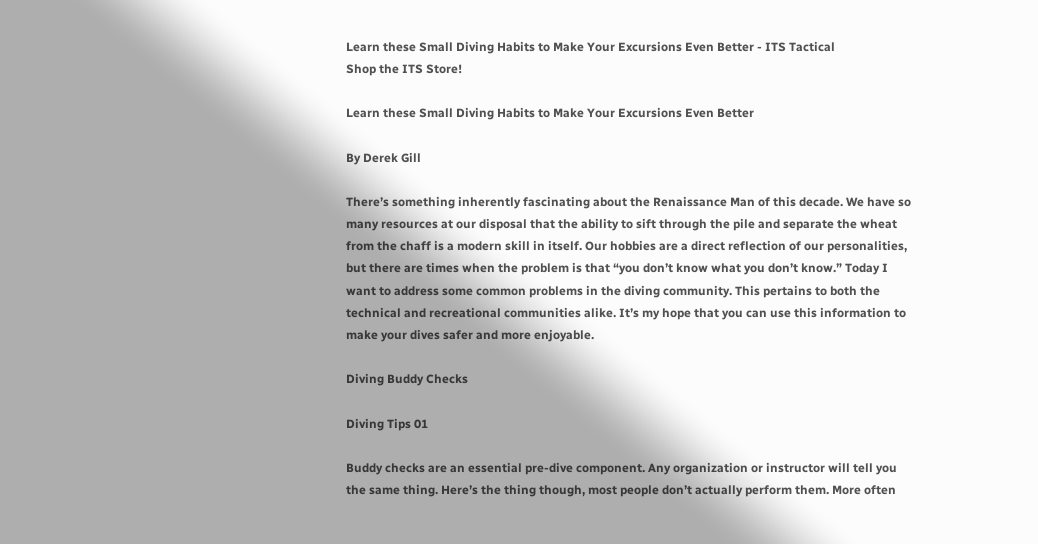Learn these Small Diving Habits to Make Your Excursions Even Better - ITS Tactical
Shop the ITS Store!

Learn these Small Diving Habits to Make Your Excursions Even Better

By Derek Gill

There’s something inherently fascinating about the Renaissance Man of this decade. We have so many resources at our disposal that the ability to sift through the pile and separate the wheat from the chaff is a modern skill in itself. Our hobbies are a direct reflection of our personalities, but there are times when the problem is that “you don’t know what you don’t know.” Today I want to address some common problems in the diving community. This pertains to both the technical and recreational communities alike. It’s my hope that you can use this information to make your dives safer and more enjoyable.

Diving Buddy Checks

Diving Tips 01

Buddy checks are an essential pre-dive component. Any organization or instructor will tell you the same thing. Here’s the thing though, most people don’t actually perform them. More often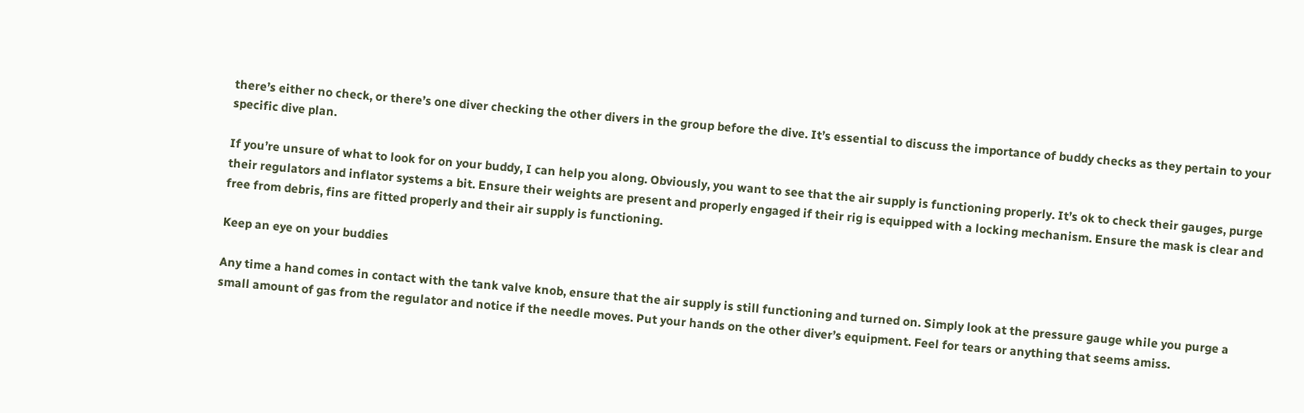there’s either no check, or there’s one diver checking the other divers in the group before the dive. It’s essential to discuss the importance of buddy checks as they pertain to your specific dive plan.

If you’re unsure of what to look for on your buddy, I can help you along. Obviously, you want to see that the air supply is functioning properly. It’s ok to check their gauges, purge their regulators and inflator systems a bit. Ensure their weights are present and properly engaged if their rig is equipped with a locking mechanism. Ensure the mask is clear and free from debris, fins are fitted properly and their air supply is functioning.

Keep an eye on your buddies

Any time a hand comes in contact with the tank valve knob, ensure that the air supply is still functioning and turned on. Simply look at the pressure gauge while you purge a small amount of gas from the regulator and notice if the needle moves. Put your hands on the other diver’s equipment. Feel for tears or anything that seems amiss.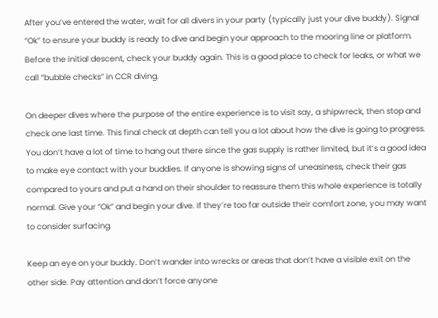After you’ve entered the water, wait for all divers in your party (typically just your dive buddy). Signal “Ok” to ensure your buddy is ready to dive and begin your approach to the mooring line or platform. Before the initial descent, check your buddy again. This is a good place to check for leaks, or what we call “bubble checks” in CCR diving.

On deeper dives where the purpose of the entire experience is to visit say, a shipwreck, then stop and check one last time. This final check at depth can tell you a lot about how the dive is going to progress. You don’t have a lot of time to hang out there since the gas supply is rather limited, but it’s a good idea to make eye contact with your buddies. If anyone is showing signs of uneasiness, check their gas compared to yours and put a hand on their shoulder to reassure them this whole experience is totally normal. Give your “Ok” and begin your dive. If they’re too far outside their comfort zone, you may want to consider surfacing.

Keep an eye on your buddy. Don’t wander into wrecks or areas that don’t have a visible exit on the other side. Pay attention and don’t force anyone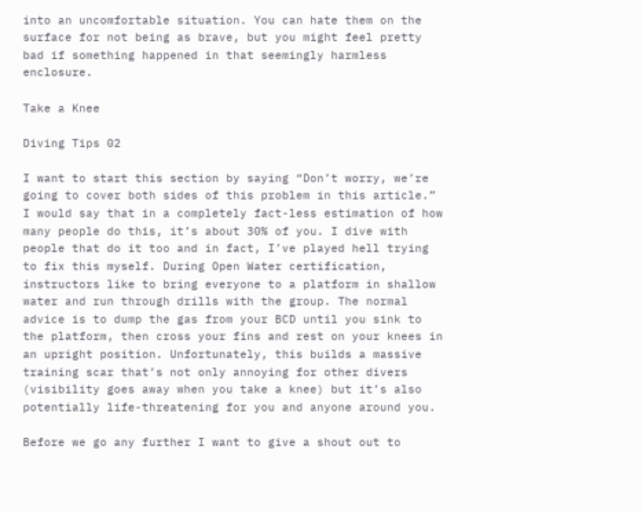into an uncomfortable situation. You can hate them on the surface for not being as brave, but you might feel pretty bad if something happened in that seemingly harmless enclosure.

Take a Knee

Diving Tips 02

I want to start this section by saying “Don’t worry, we’re going to cover both sides of this problem in this article.” I would say that in a completely fact-less estimation of how many people do this, it’s about 30% of you. I dive with people that do it too and in fact, I’ve played hell trying to fix this myself. During Open Water certification, instructors like to bring everyone to a platform in shallow water and run through drills with the group. The normal advice is to dump the gas from your BCD until you sink to the platform, then cross your fins and rest on your knees in an upright position. Unfortunately, this builds a massive training scar that’s not only annoying for other divers (visibility goes away when you take a knee) but it’s also potentially life-threatening for you and anyone around you.

Before we go any further I want to give a shout out to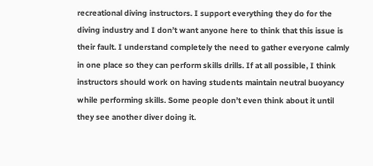recreational diving instructors. I support everything they do for the diving industry and I don’t want anyone here to think that this issue is their fault. I understand completely the need to gather everyone calmly in one place so they can perform skills drills. If at all possible, I think instructors should work on having students maintain neutral buoyancy while performing skills. Some people don’t even think about it until they see another diver doing it.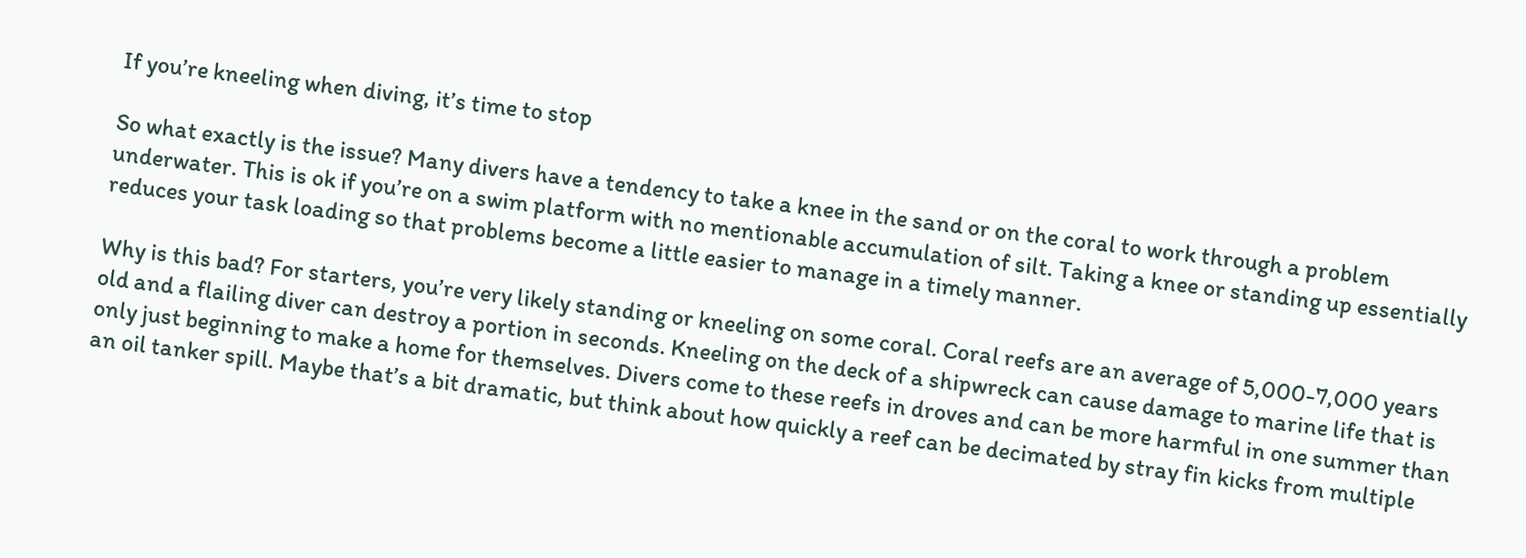If you’re kneeling when diving, it’s time to stop

So what exactly is the issue? Many divers have a tendency to take a knee in the sand or on the coral to work through a problem underwater. This is ok if you’re on a swim platform with no mentionable accumulation of silt. Taking a knee or standing up essentially reduces your task loading so that problems become a little easier to manage in a timely manner.

Why is this bad? For starters, you’re very likely standing or kneeling on some coral. Coral reefs are an average of 5,000-7,000 years old and a flailing diver can destroy a portion in seconds. Kneeling on the deck of a shipwreck can cause damage to marine life that is only just beginning to make a home for themselves. Divers come to these reefs in droves and can be more harmful in one summer than an oil tanker spill. Maybe that’s a bit dramatic, but think about how quickly a reef can be decimated by stray fin kicks from multiple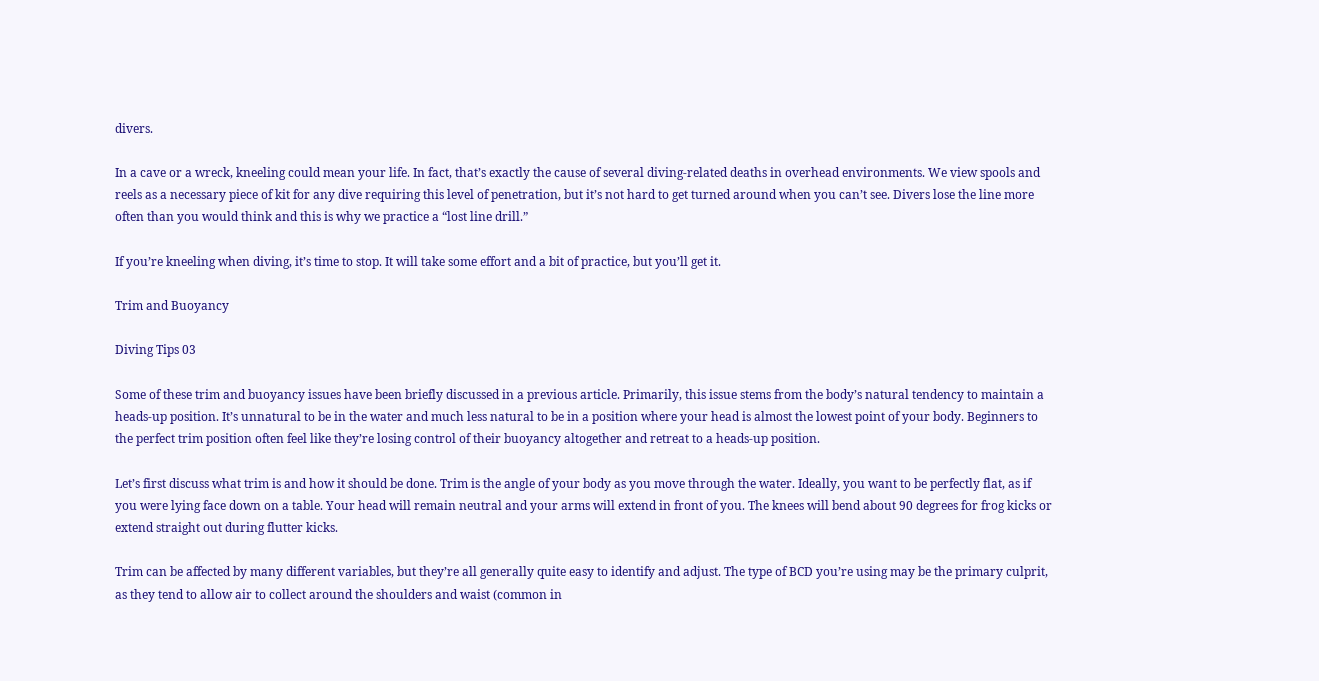divers.

In a cave or a wreck, kneeling could mean your life. In fact, that’s exactly the cause of several diving-related deaths in overhead environments. We view spools and reels as a necessary piece of kit for any dive requiring this level of penetration, but it’s not hard to get turned around when you can’t see. Divers lose the line more often than you would think and this is why we practice a “lost line drill.”

If you’re kneeling when diving, it’s time to stop. It will take some effort and a bit of practice, but you’ll get it.

Trim and Buoyancy

Diving Tips 03

Some of these trim and buoyancy issues have been briefly discussed in a previous article. Primarily, this issue stems from the body’s natural tendency to maintain a heads-up position. It’s unnatural to be in the water and much less natural to be in a position where your head is almost the lowest point of your body. Beginners to the perfect trim position often feel like they’re losing control of their buoyancy altogether and retreat to a heads-up position.

Let’s first discuss what trim is and how it should be done. Trim is the angle of your body as you move through the water. Ideally, you want to be perfectly flat, as if you were lying face down on a table. Your head will remain neutral and your arms will extend in front of you. The knees will bend about 90 degrees for frog kicks or extend straight out during flutter kicks.

Trim can be affected by many different variables, but they’re all generally quite easy to identify and adjust. The type of BCD you’re using may be the primary culprit, as they tend to allow air to collect around the shoulders and waist (common in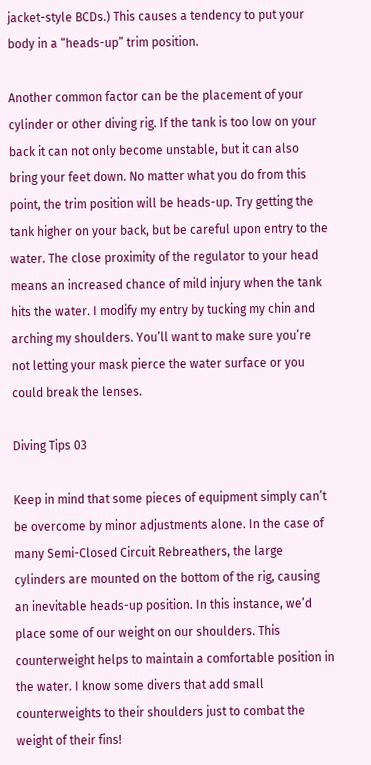jacket-style BCDs.) This causes a tendency to put your body in a “heads-up” trim position.

Another common factor can be the placement of your cylinder or other diving rig. If the tank is too low on your back it can not only become unstable, but it can also bring your feet down. No matter what you do from this point, the trim position will be heads-up. Try getting the tank higher on your back, but be careful upon entry to the water. The close proximity of the regulator to your head means an increased chance of mild injury when the tank hits the water. I modify my entry by tucking my chin and arching my shoulders. You’ll want to make sure you’re not letting your mask pierce the water surface or you could break the lenses.

Diving Tips 03

Keep in mind that some pieces of equipment simply can’t be overcome by minor adjustments alone. In the case of many Semi-Closed Circuit Rebreathers, the large cylinders are mounted on the bottom of the rig, causing an inevitable heads-up position. In this instance, we’d place some of our weight on our shoulders. This counterweight helps to maintain a comfortable position in the water. I know some divers that add small counterweights to their shoulders just to combat the weight of their fins!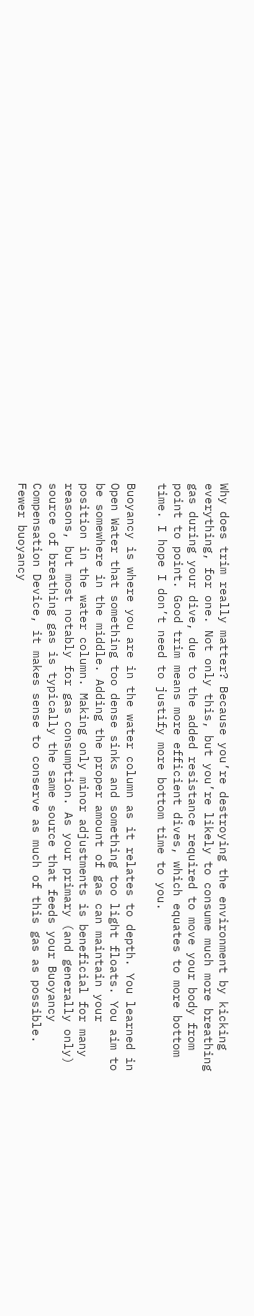Why does trim really matter? Because you’re destroying the environment by kicking everything, for one. Not only this, but you’re likely to consume much more breathing gas during your dive, due to the added resistance required to move your body from point to point. Good trim means more efficient dives, which equates to more bottom time. I hope I don’t need to justify more bottom time to you.

Buoyancy is where you are in the water column as it relates to depth. You learned in Open Water that something too dense sinks and something too light floats. You aim to be somewhere in the middle. Adding the proper amount of gas can maintain your position in the water column. Making only minor adjustments is beneficial for many reasons, but most notably for gas consumption. As your primary (and generally only) source of breathing gas is typically the same source that feeds your Buoyancy Compensation Device, it makes sense to conserve as much of this gas as possible. Fewer buoyancy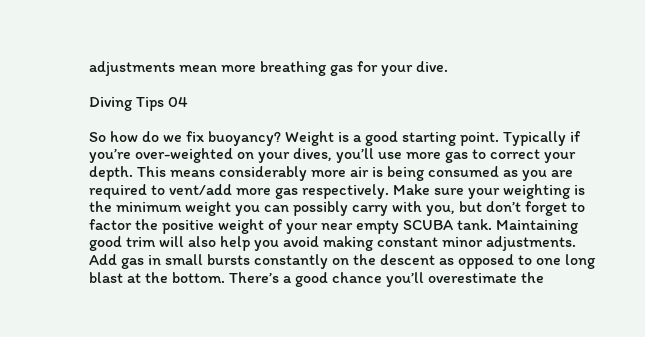adjustments mean more breathing gas for your dive.

Diving Tips 04

So how do we fix buoyancy? Weight is a good starting point. Typically if you’re over-weighted on your dives, you’ll use more gas to correct your depth. This means considerably more air is being consumed as you are required to vent/add more gas respectively. Make sure your weighting is the minimum weight you can possibly carry with you, but don’t forget to factor the positive weight of your near empty SCUBA tank. Maintaining good trim will also help you avoid making constant minor adjustments. Add gas in small bursts constantly on the descent as opposed to one long blast at the bottom. There’s a good chance you’ll overestimate the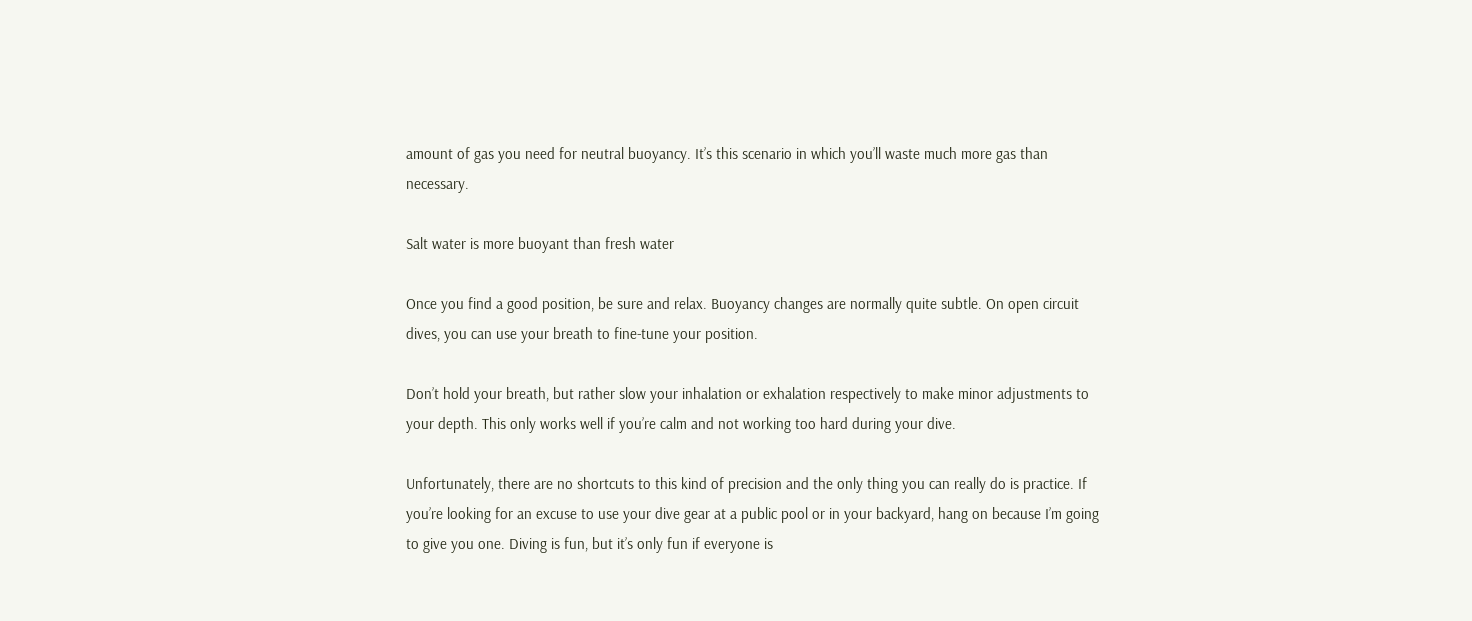amount of gas you need for neutral buoyancy. It’s this scenario in which you’ll waste much more gas than necessary.

Salt water is more buoyant than fresh water

Once you find a good position, be sure and relax. Buoyancy changes are normally quite subtle. On open circuit dives, you can use your breath to fine-tune your position.

Don’t hold your breath, but rather slow your inhalation or exhalation respectively to make minor adjustments to your depth. This only works well if you’re calm and not working too hard during your dive.

Unfortunately, there are no shortcuts to this kind of precision and the only thing you can really do is practice. If you’re looking for an excuse to use your dive gear at a public pool or in your backyard, hang on because I’m going to give you one. Diving is fun, but it’s only fun if everyone is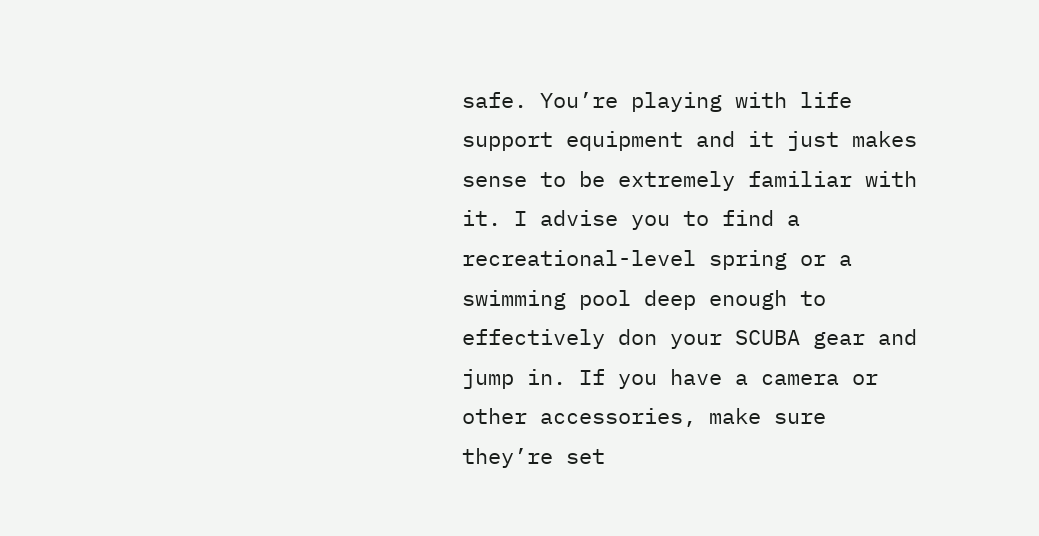safe. You’re playing with life support equipment and it just makes sense to be extremely familiar with it. I advise you to find a recreational-level spring or a swimming pool deep enough to effectively don your SCUBA gear and jump in. If you have a camera or other accessories, make sure they’re set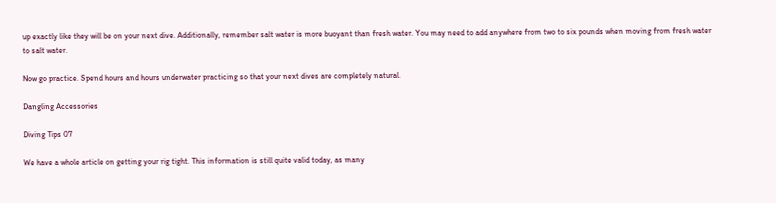up exactly like they will be on your next dive. Additionally, remember salt water is more buoyant than fresh water. You may need to add anywhere from two to six pounds when moving from fresh water to salt water.

Now go practice. Spend hours and hours underwater practicing so that your next dives are completely natural.

Dangling Accessories

Diving Tips 07

We have a whole article on getting your rig tight. This information is still quite valid today, as many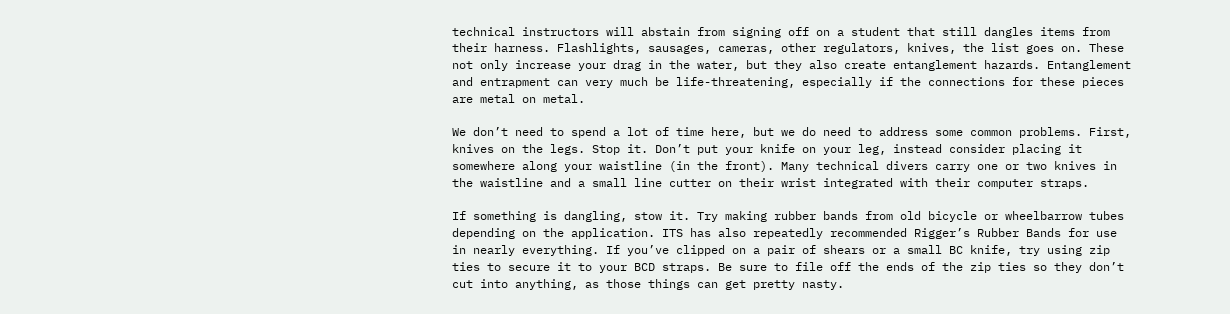technical instructors will abstain from signing off on a student that still dangles items from their harness. Flashlights, sausages, cameras, other regulators, knives, the list goes on. These not only increase your drag in the water, but they also create entanglement hazards. Entanglement and entrapment can very much be life-threatening, especially if the connections for these pieces are metal on metal.

We don’t need to spend a lot of time here, but we do need to address some common problems. First, knives on the legs. Stop it. Don’t put your knife on your leg, instead consider placing it somewhere along your waistline (in the front). Many technical divers carry one or two knives in the waistline and a small line cutter on their wrist integrated with their computer straps.

If something is dangling, stow it. Try making rubber bands from old bicycle or wheelbarrow tubes depending on the application. ITS has also repeatedly recommended Rigger’s Rubber Bands for use in nearly everything. If you’ve clipped on a pair of shears or a small BC knife, try using zip ties to secure it to your BCD straps. Be sure to file off the ends of the zip ties so they don’t cut into anything, as those things can get pretty nasty.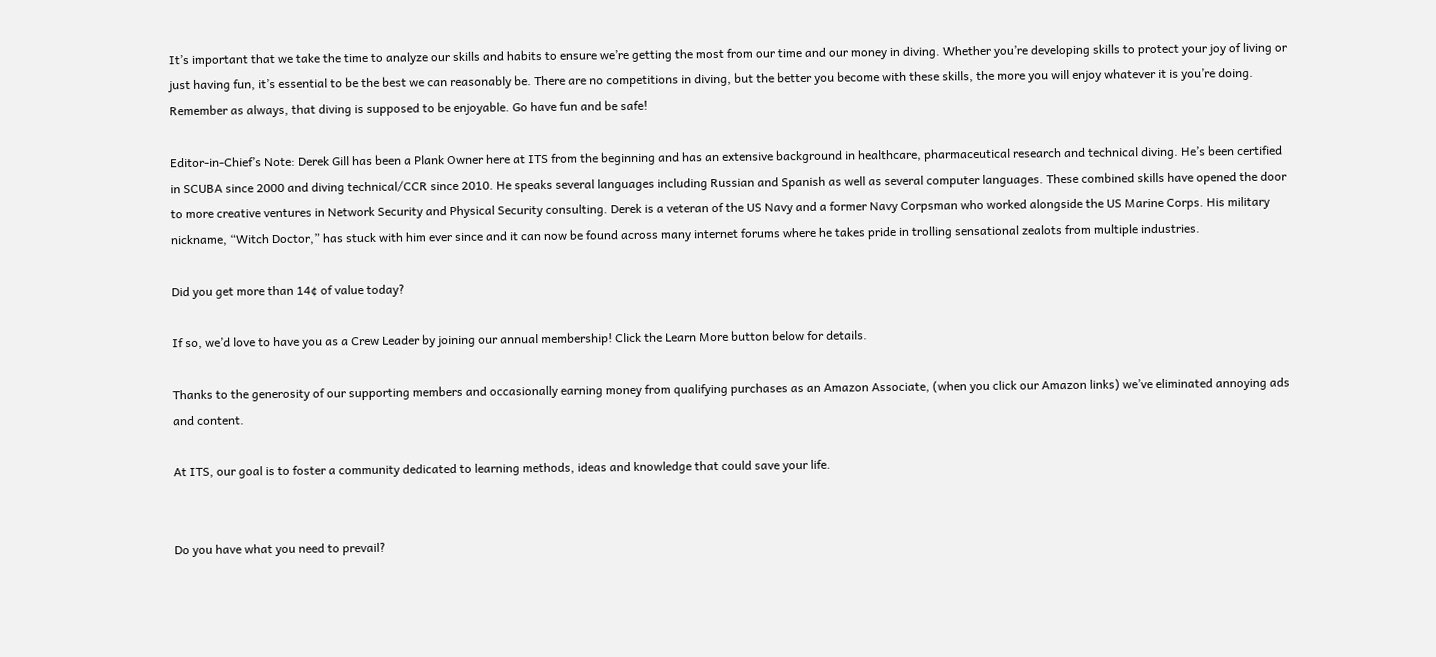It’s important that we take the time to analyze our skills and habits to ensure we’re getting the most from our time and our money in diving. Whether you’re developing skills to protect your joy of living or just having fun, it’s essential to be the best we can reasonably be. There are no competitions in diving, but the better you become with these skills, the more you will enjoy whatever it is you’re doing. Remember as always, that diving is supposed to be enjoyable. Go have fun and be safe!

Editor-in-Chief’s Note: Derek Gill has been a Plank Owner here at ITS from the beginning and has an extensive background in healthcare, pharmaceutical research and technical diving. He’s been certified in SCUBA since 2000 and diving technical/CCR since 2010. He speaks several languages including Russian and Spanish as well as several computer languages. These combined skills have opened the door to more creative ventures in Network Security and Physical Security consulting. Derek is a veteran of the US Navy and a former Navy Corpsman who worked alongside the US Marine Corps. His military nickname, “Witch Doctor,” has stuck with him ever since and it can now be found across many internet forums where he takes pride in trolling sensational zealots from multiple industries.

Did you get more than 14¢ of value today?

If so, we’d love to have you as a Crew Leader by joining our annual membership! Click the Learn More button below for details.

Thanks to the generosity of our supporting members and occasionally earning money from qualifying purchases as an Amazon Associate, (when you click our Amazon links) we’ve eliminated annoying ads and content.

At ITS, our goal is to foster a community dedicated to learning methods, ideas and knowledge that could save your life.


Do you have what you need to prevail?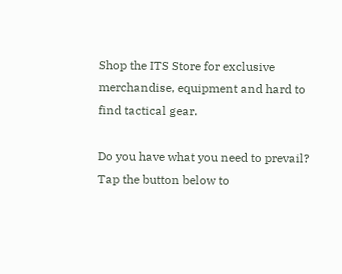Shop the ITS Store for exclusive merchandise, equipment and hard to find tactical gear.

Do you have what you need to prevail? Tap the button below to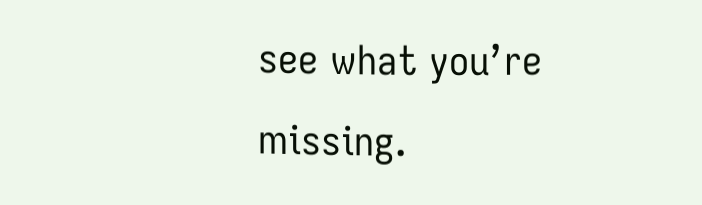see what you’re missing.